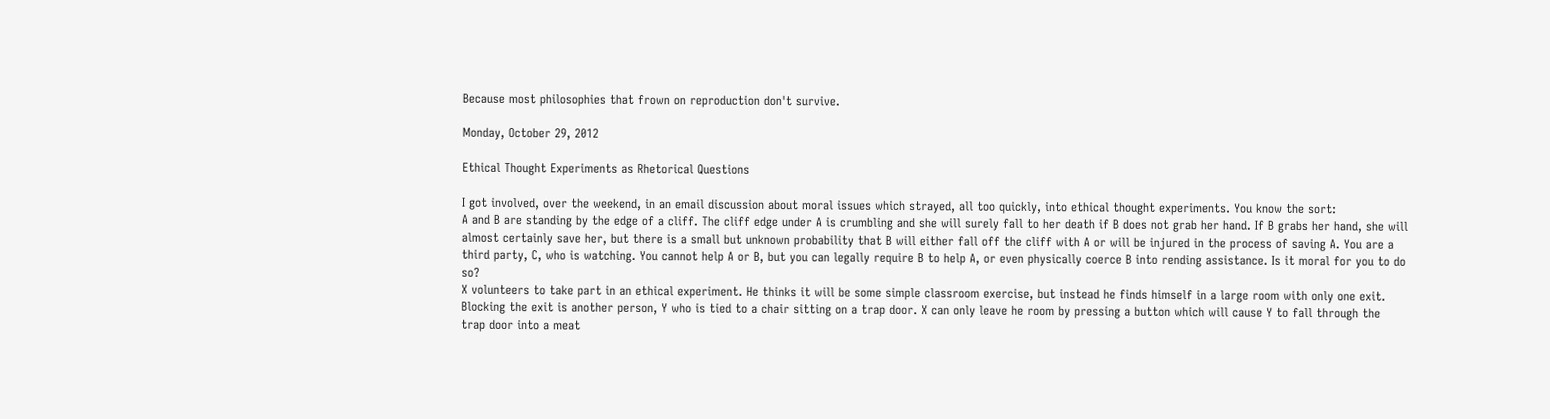Because most philosophies that frown on reproduction don't survive.

Monday, October 29, 2012

Ethical Thought Experiments as Rhetorical Questions

I got involved, over the weekend, in an email discussion about moral issues which strayed, all too quickly, into ethical thought experiments. You know the sort:
A and B are standing by the edge of a cliff. The cliff edge under A is crumbling and she will surely fall to her death if B does not grab her hand. If B grabs her hand, she will almost certainly save her, but there is a small but unknown probability that B will either fall off the cliff with A or will be injured in the process of saving A. You are a third party, C, who is watching. You cannot help A or B, but you can legally require B to help A, or even physically coerce B into rending assistance. Is it moral for you to do so?
X volunteers to take part in an ethical experiment. He thinks it will be some simple classroom exercise, but instead he finds himself in a large room with only one exit. Blocking the exit is another person, Y who is tied to a chair sitting on a trap door. X can only leave he room by pressing a button which will cause Y to fall through the trap door into a meat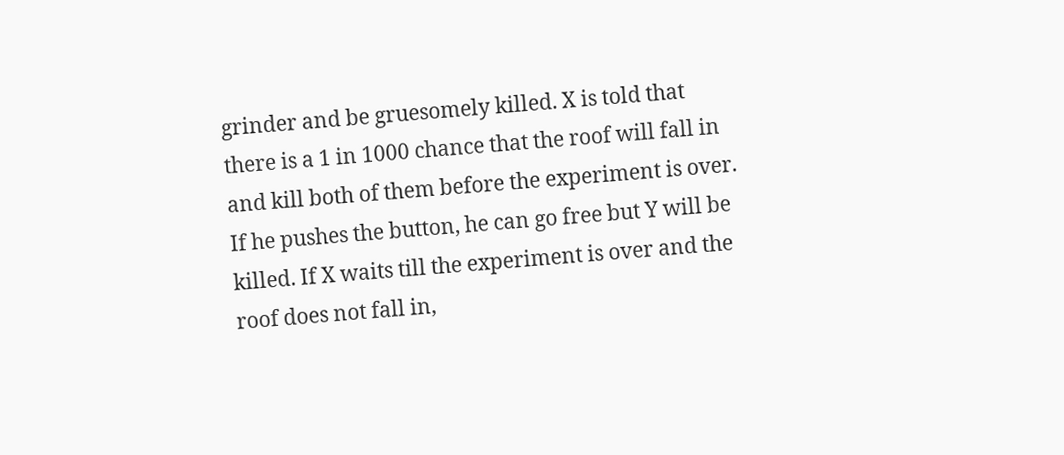grinder and be gruesomely killed. X is told that there is a 1 in 1000 chance that the roof will fall in and kill both of them before the experiment is over. If he pushes the button, he can go free but Y will be killed. If X waits till the experiment is over and the roof does not fall in,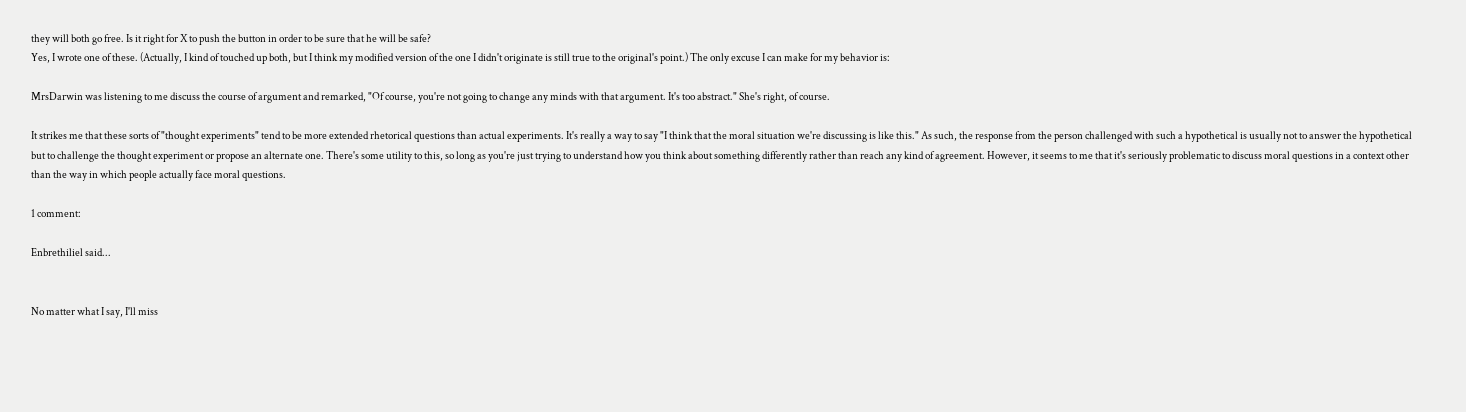they will both go free. Is it right for X to push the button in order to be sure that he will be safe?
Yes, I wrote one of these. (Actually, I kind of touched up both, but I think my modified version of the one I didn't originate is still true to the original's point.) The only excuse I can make for my behavior is:

MrsDarwin was listening to me discuss the course of argument and remarked, "Of course, you're not going to change any minds with that argument. It's too abstract." She's right, of course.

It strikes me that these sorts of "thought experiments" tend to be more extended rhetorical questions than actual experiments. It's really a way to say "I think that the moral situation we're discussing is like this." As such, the response from the person challenged with such a hypothetical is usually not to answer the hypothetical but to challenge the thought experiment or propose an alternate one. There's some utility to this, so long as you're just trying to understand how you think about something differently rather than reach any kind of agreement. However, it seems to me that it's seriously problematic to discuss moral questions in a context other than the way in which people actually face moral questions.

1 comment:

Enbrethiliel said...


No matter what I say, I'll miss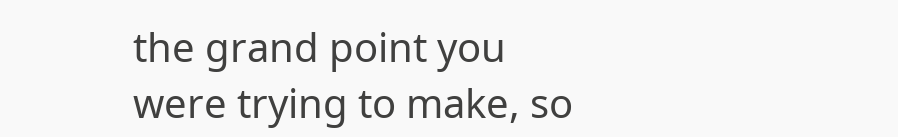the grand point you were trying to make, so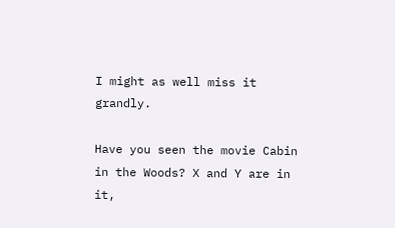I might as well miss it grandly.

Have you seen the movie Cabin in the Woods? X and Y are in it,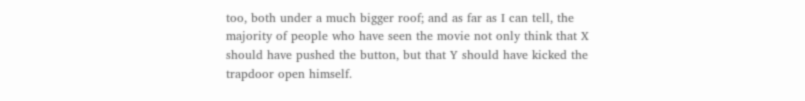too, both under a much bigger roof; and as far as I can tell, the majority of people who have seen the movie not only think that X should have pushed the button, but that Y should have kicked the trapdoor open himself.